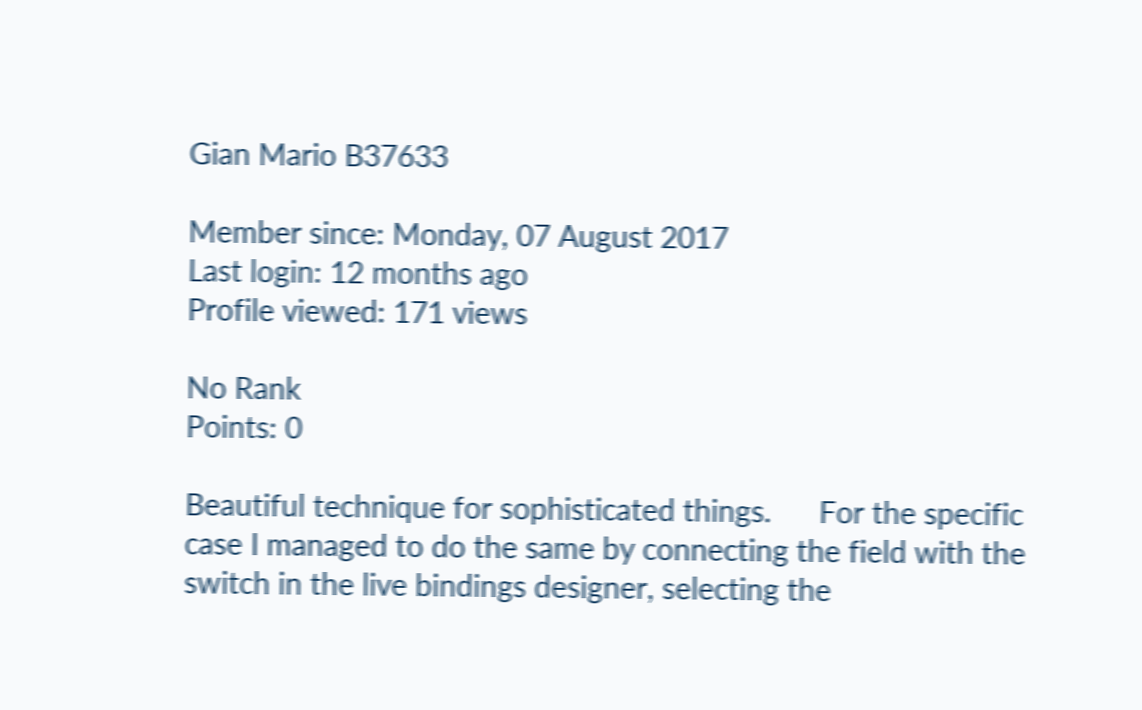Gian Mario B37633

Member since: Monday, 07 August 2017
Last login: 12 months ago
Profile viewed: 171 views

No Rank
Points: 0

Beautiful technique for sophisticated things.      For the specific case I managed to do the same by connecting the field with the switch in the live bindings designer, selecting the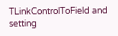TLinkControlToField and setting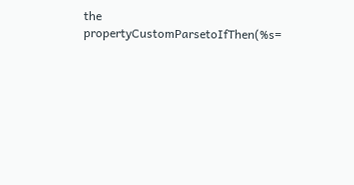the propertyCustomParsetoIfThen(%s=